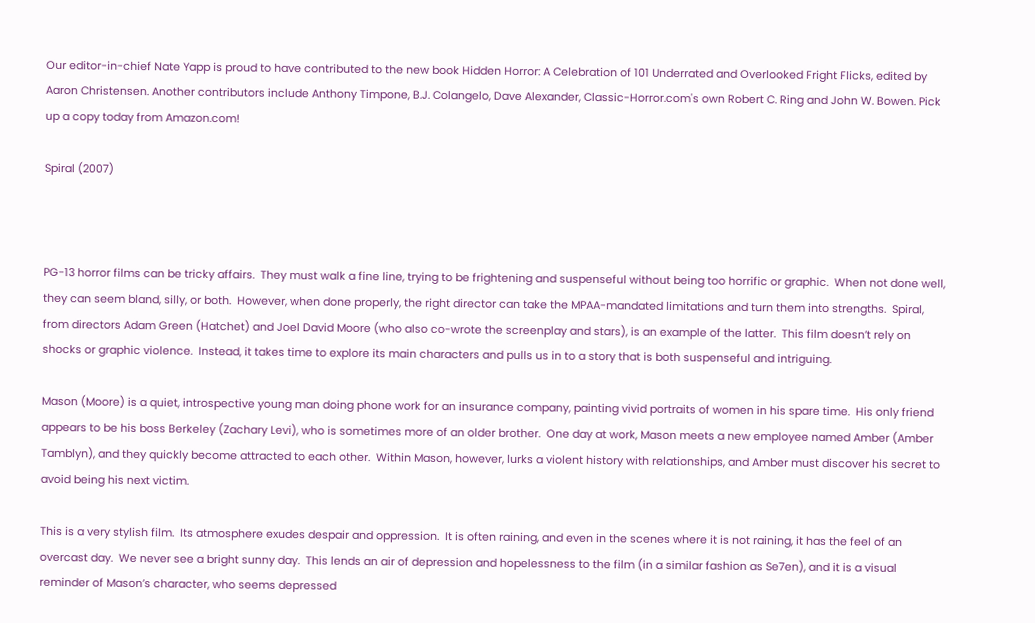Our editor-in-chief Nate Yapp is proud to have contributed to the new book Hidden Horror: A Celebration of 101 Underrated and Overlooked Fright Flicks, edited by Aaron Christensen. Another contributors include Anthony Timpone, B.J. Colangelo, Dave Alexander, Classic-Horror.com's own Robert C. Ring and John W. Bowen. Pick up a copy today from Amazon.com!

Spiral (2007)



PG-13 horror films can be tricky affairs.  They must walk a fine line, trying to be frightening and suspenseful without being too horrific or graphic.  When not done well, they can seem bland, silly, or both.  However, when done properly, the right director can take the MPAA-mandated limitations and turn them into strengths.  Spiral, from directors Adam Green (Hatchet) and Joel David Moore (who also co-wrote the screenplay and stars), is an example of the latter.  This film doesn’t rely on shocks or graphic violence.  Instead, it takes time to explore its main characters and pulls us in to a story that is both suspenseful and intriguing.

Mason (Moore) is a quiet, introspective young man doing phone work for an insurance company, painting vivid portraits of women in his spare time.  His only friend appears to be his boss Berkeley (Zachary Levi), who is sometimes more of an older brother.  One day at work, Mason meets a new employee named Amber (Amber Tamblyn), and they quickly become attracted to each other.  Within Mason, however, lurks a violent history with relationships, and Amber must discover his secret to avoid being his next victim.

This is a very stylish film.  Its atmosphere exudes despair and oppression.  It is often raining, and even in the scenes where it is not raining, it has the feel of an overcast day.  We never see a bright sunny day.  This lends an air of depression and hopelessness to the film (in a similar fashion as Se7en), and it is a visual reminder of Mason’s character, who seems depressed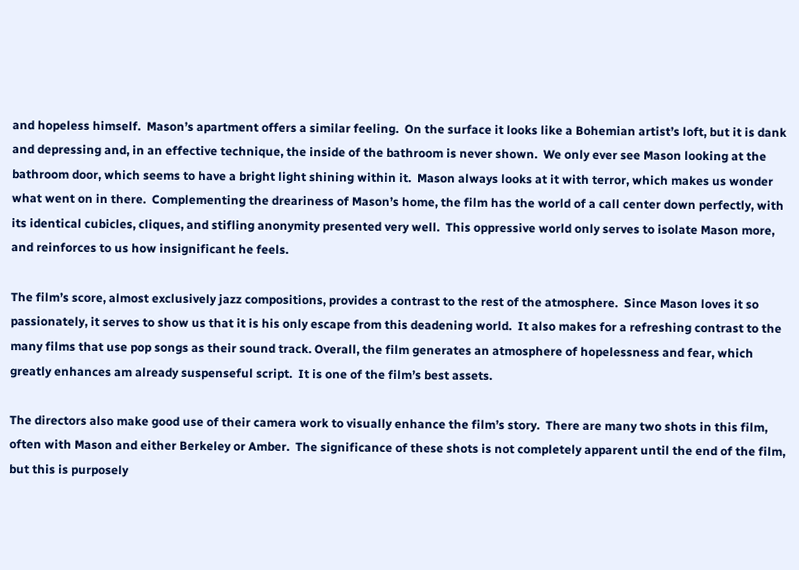and hopeless himself.  Mason’s apartment offers a similar feeling.  On the surface it looks like a Bohemian artist’s loft, but it is dank and depressing and, in an effective technique, the inside of the bathroom is never shown.  We only ever see Mason looking at the bathroom door, which seems to have a bright light shining within it.  Mason always looks at it with terror, which makes us wonder what went on in there.  Complementing the dreariness of Mason’s home, the film has the world of a call center down perfectly, with its identical cubicles, cliques, and stifling anonymity presented very well.  This oppressive world only serves to isolate Mason more, and reinforces to us how insignificant he feels.

The film’s score, almost exclusively jazz compositions, provides a contrast to the rest of the atmosphere.  Since Mason loves it so passionately, it serves to show us that it is his only escape from this deadening world.  It also makes for a refreshing contrast to the many films that use pop songs as their sound track. Overall, the film generates an atmosphere of hopelessness and fear, which greatly enhances am already suspenseful script.  It is one of the film’s best assets.

The directors also make good use of their camera work to visually enhance the film’s story.  There are many two shots in this film, often with Mason and either Berkeley or Amber.  The significance of these shots is not completely apparent until the end of the film, but this is purposely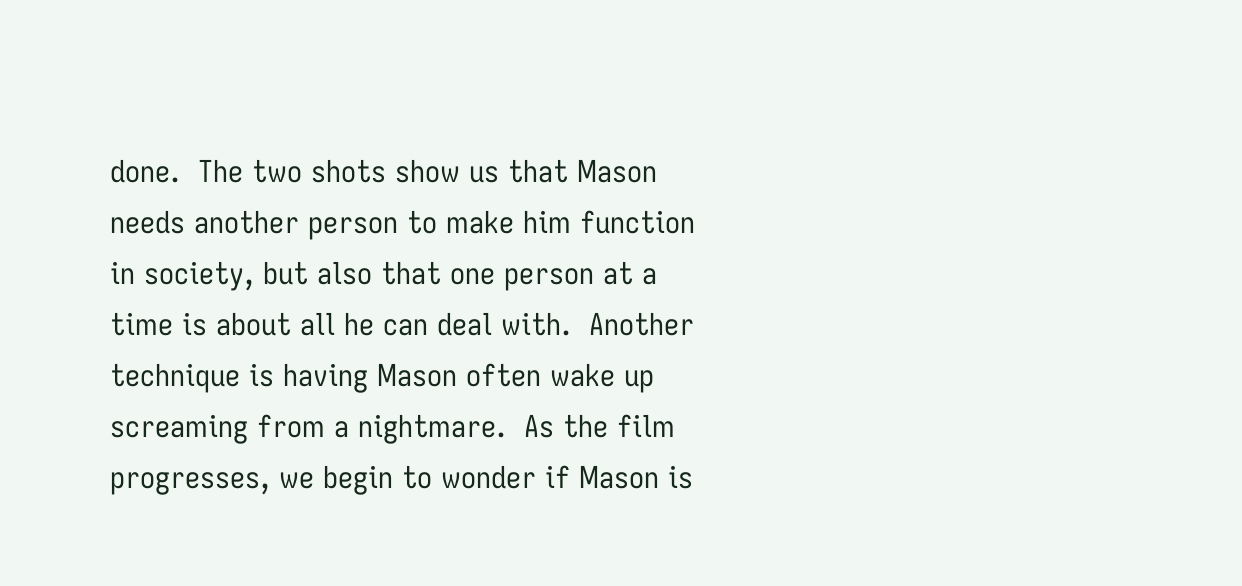done.  The two shots show us that Mason needs another person to make him function in society, but also that one person at a time is about all he can deal with.  Another technique is having Mason often wake up screaming from a nightmare.  As the film progresses, we begin to wonder if Mason is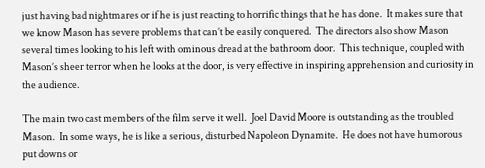just having bad nightmares or if he is just reacting to horrific things that he has done.  It makes sure that we know Mason has severe problems that can’t be easily conquered.  The directors also show Mason several times looking to his left with ominous dread at the bathroom door.  This technique, coupled with Mason’s sheer terror when he looks at the door, is very effective in inspiring apprehension and curiosity in the audience.

The main two cast members of the film serve it well.  Joel David Moore is outstanding as the troubled Mason.  In some ways, he is like a serious, disturbed Napoleon Dynamite.  He does not have humorous put downs or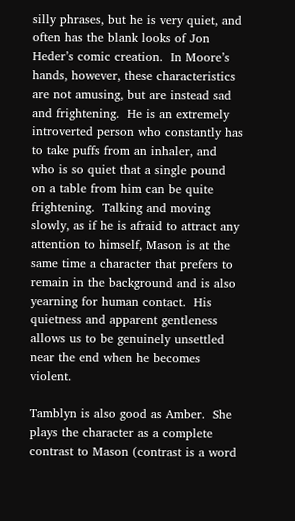silly phrases, but he is very quiet, and often has the blank looks of Jon Heder’s comic creation.  In Moore’s hands, however, these characteristics are not amusing, but are instead sad and frightening.  He is an extremely introverted person who constantly has to take puffs from an inhaler, and who is so quiet that a single pound on a table from him can be quite frightening.  Talking and moving slowly, as if he is afraid to attract any attention to himself, Mason is at the same time a character that prefers to remain in the background and is also yearning for human contact.  His quietness and apparent gentleness allows us to be genuinely unsettled near the end when he becomes violent.

Tamblyn is also good as Amber.  She plays the character as a complete contrast to Mason (contrast is a word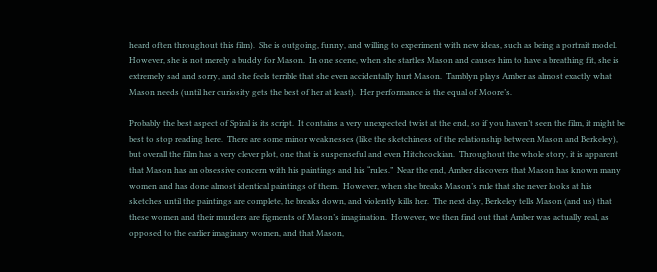heard often throughout this film).  She is outgoing, funny, and willing to experiment with new ideas, such as being a portrait model.  However, she is not merely a buddy for Mason.  In one scene, when she startles Mason and causes him to have a breathing fit, she is extremely sad and sorry, and she feels terrible that she even accidentally hurt Mason.  Tamblyn plays Amber as almost exactly what Mason needs (until her curiosity gets the best of her at least).  Her performance is the equal of Moore’s.

Probably the best aspect of Spiral is its script.  It contains a very unexpected twist at the end, so if you haven’t seen the film, it might be best to stop reading here.  There are some minor weaknesses (like the sketchiness of the relationship between Mason and Berkeley), but overall the film has a very clever plot, one that is suspenseful and even Hitchcockian.  Throughout the whole story, it is apparent that Mason has an obsessive concern with his paintings and his “rules.”  Near the end, Amber discovers that Mason has known many women and has done almost identical paintings of them.  However, when she breaks Mason’s rule that she never looks at his sketches until the paintings are complete, he breaks down, and violently kills her.  The next day, Berkeley tells Mason (and us) that these women and their murders are figments of Mason’s imagination.  However, we then find out that Amber was actually real, as opposed to the earlier imaginary women, and that Mason,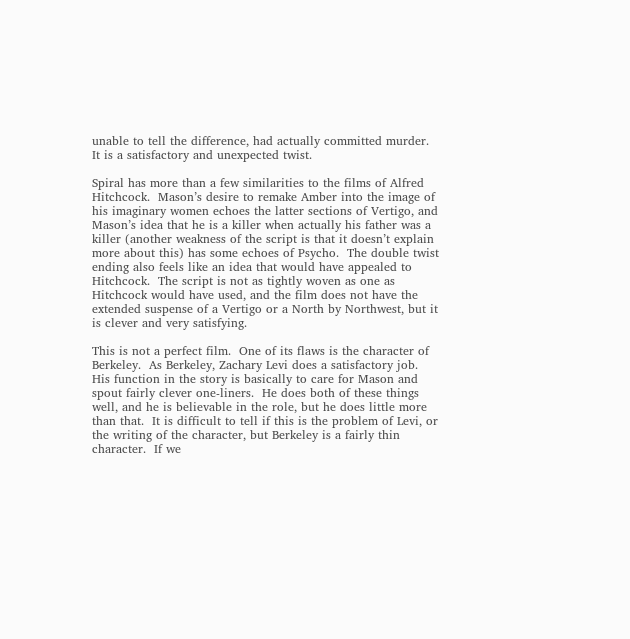unable to tell the difference, had actually committed murder.  It is a satisfactory and unexpected twist.

Spiral has more than a few similarities to the films of Alfred Hitchcock.  Mason’s desire to remake Amber into the image of his imaginary women echoes the latter sections of Vertigo, and Mason’s idea that he is a killer when actually his father was a killer (another weakness of the script is that it doesn’t explain more about this) has some echoes of Psycho.  The double twist ending also feels like an idea that would have appealed to Hitchcock.  The script is not as tightly woven as one as Hitchcock would have used, and the film does not have the extended suspense of a Vertigo or a North by Northwest, but it is clever and very satisfying.

This is not a perfect film.  One of its flaws is the character of Berkeley.  As Berkeley, Zachary Levi does a satisfactory job.  His function in the story is basically to care for Mason and spout fairly clever one-liners.  He does both of these things well, and he is believable in the role, but he does little more than that.  It is difficult to tell if this is the problem of Levi, or the writing of the character, but Berkeley is a fairly thin character.  If we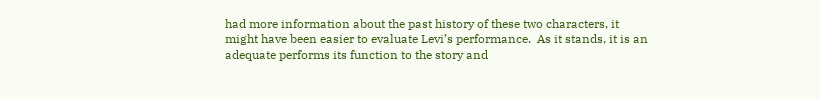had more information about the past history of these two characters, it might have been easier to evaluate Levi’s performance.  As it stands, it is an adequate performs its function to the story and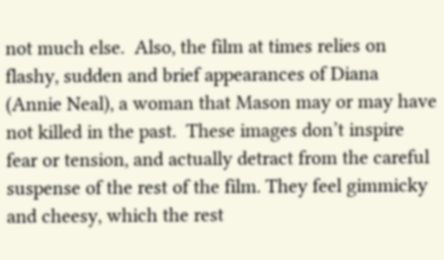not much else.  Also, the film at times relies on flashy, sudden and brief appearances of Diana (Annie Neal), a woman that Mason may or may have not killed in the past.  These images don’t inspire fear or tension, and actually detract from the careful suspense of the rest of the film. They feel gimmicky and cheesy, which the rest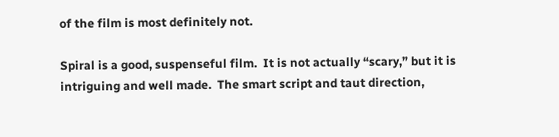of the film is most definitely not.

Spiral is a good, suspenseful film.  It is not actually “scary,” but it is intriguing and well made.  The smart script and taut direction,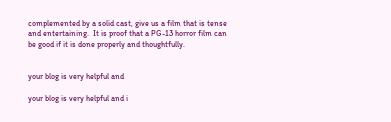complemented by a solid cast, give us a film that is tense and entertaining.  It is proof that a PG-13 horror film can be good if it is done properly and thoughtfully.


your blog is very helpful and

your blog is very helpful and i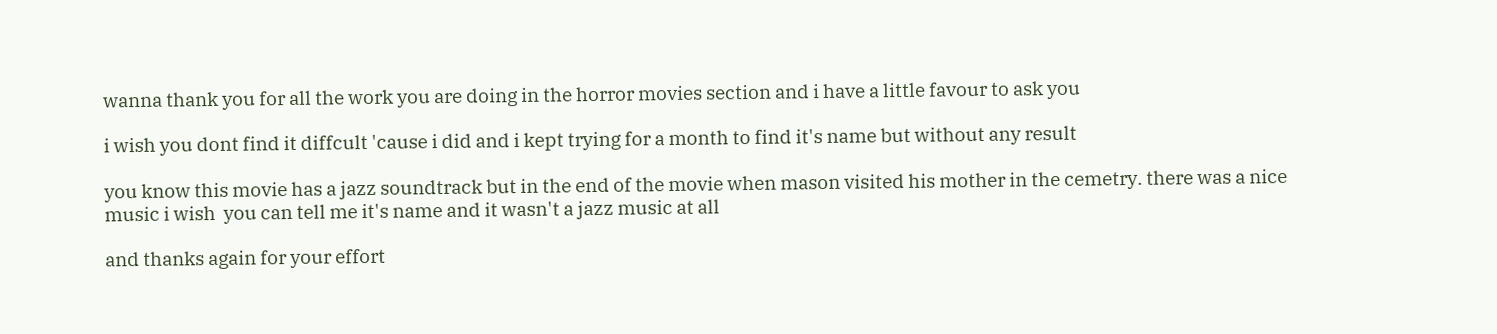wanna thank you for all the work you are doing in the horror movies section and i have a little favour to ask you

i wish you dont find it diffcult 'cause i did and i kept trying for a month to find it's name but without any result

you know this movie has a jazz soundtrack but in the end of the movie when mason visited his mother in the cemetry. there was a nice music i wish  you can tell me it's name and it wasn't a jazz music at all

and thanks again for your effort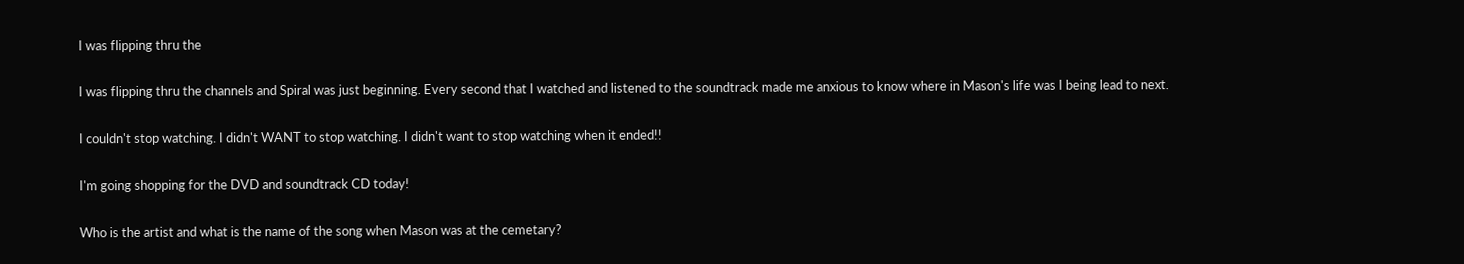I was flipping thru the

I was flipping thru the channels and Spiral was just beginning. Every second that I watched and listened to the soundtrack made me anxious to know where in Mason's life was I being lead to next.

I couldn't stop watching. I didn't WANT to stop watching. I didn't want to stop watching when it ended!!

I'm going shopping for the DVD and soundtrack CD today!

Who is the artist and what is the name of the song when Mason was at the cemetary?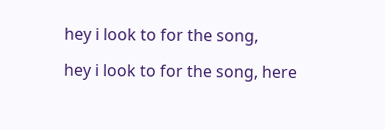hey i look to for the song,

hey i look to for the song, here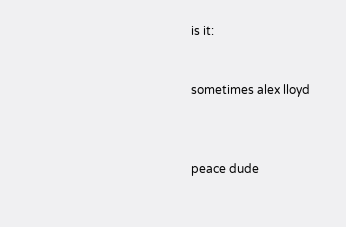is it:


sometimes alex lloyd



peace dude